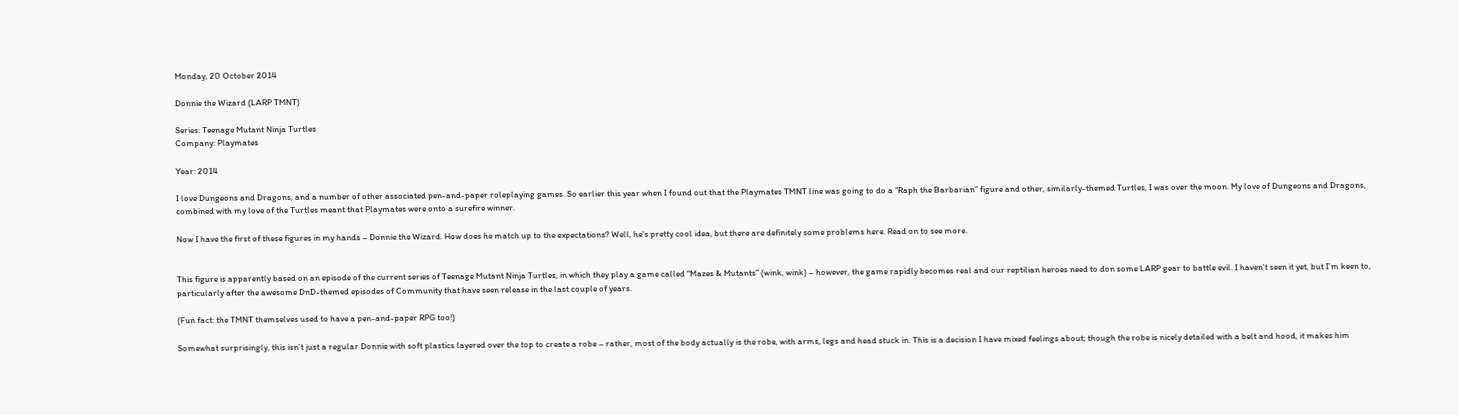Monday, 20 October 2014

Donnie the Wizard (LARP TMNT)

Series: Teenage Mutant Ninja Turtles
Company: Playmates

Year: 2014

I love Dungeons and Dragons, and a number of other associated pen-and-paper roleplaying games. So earlier this year when I found out that the Playmates TMNT line was going to do a “Raph the Barbarian” figure and other, similarly-themed Turtles, I was over the moon. My love of Dungeons and Dragons, combined with my love of the Turtles meant that Playmates were onto a surefire winner.

Now I have the first of these figures in my hands – Donnie the Wizard. How does he match up to the expectations? Well, he’s pretty cool idea, but there are definitely some problems here. Read on to see more.


This figure is apparently based on an episode of the current series of Teenage Mutant Ninja Turtles, in which they play a game called “Mazes & Mutants” (wink, wink) – however, the game rapidly becomes real and our reptilian heroes need to don some LARP gear to battle evil. I haven’t seen it yet, but I’m keen to, particularly after the awesome DnD-themed episodes of Community that have seen release in the last couple of years.

(Fun fact: the TMNT themselves used to have a pen-and-paper RPG too!)

Somewhat surprisingly, this isn’t just a regular Donnie with soft plastics layered over the top to create a robe – rather, most of the body actually is the robe, with arms, legs and head stuck in. This is a decision I have mixed feelings about; though the robe is nicely detailed with a belt and hood, it makes him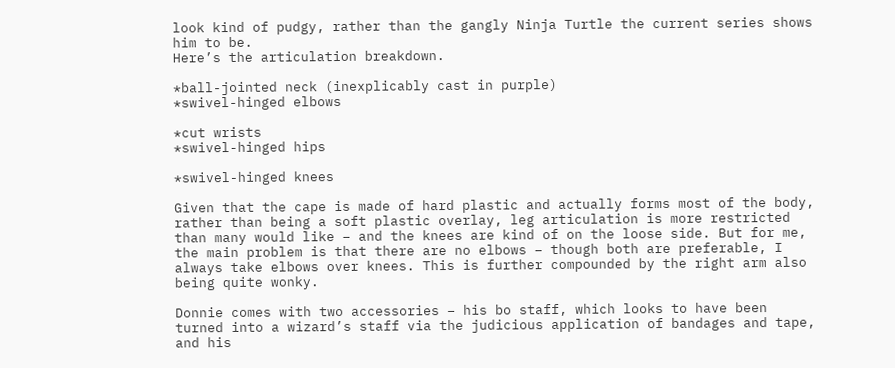look kind of pudgy, rather than the gangly Ninja Turtle the current series shows him to be.
Here’s the articulation breakdown.

*ball-jointed neck (inexplicably cast in purple)
*swivel-hinged elbows

*cut wrists
*swivel-hinged hips

*swivel-hinged knees

Given that the cape is made of hard plastic and actually forms most of the body, rather than being a soft plastic overlay, leg articulation is more restricted than many would like – and the knees are kind of on the loose side. But for me, the main problem is that there are no elbows – though both are preferable, I always take elbows over knees. This is further compounded by the right arm also being quite wonky.

Donnie comes with two accessories – his bo staff, which looks to have been turned into a wizard’s staff via the judicious application of bandages and tape, and his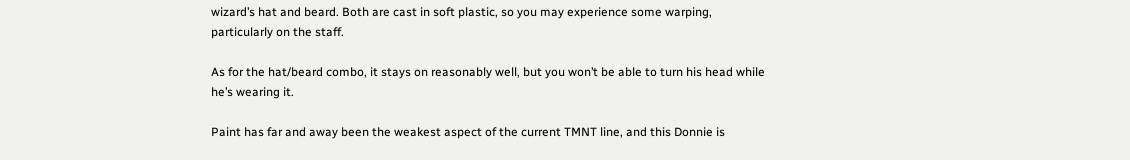wizard’s hat and beard. Both are cast in soft plastic, so you may experience some warping, particularly on the staff.

As for the hat/beard combo, it stays on reasonably well, but you won’t be able to turn his head while he’s wearing it.

Paint has far and away been the weakest aspect of the current TMNT line, and this Donnie is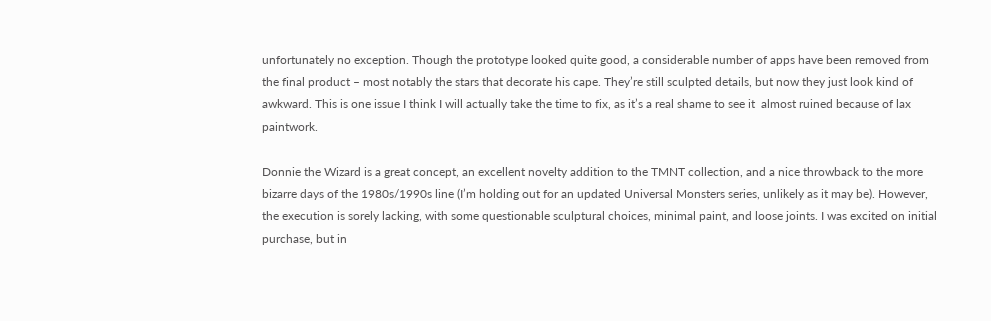unfortunately no exception. Though the prototype looked quite good, a considerable number of apps have been removed from the final product – most notably the stars that decorate his cape. They’re still sculpted details, but now they just look kind of awkward. This is one issue I think I will actually take the time to fix, as it’s a real shame to see it  almost ruined because of lax paintwork.

Donnie the Wizard is a great concept, an excellent novelty addition to the TMNT collection, and a nice throwback to the more bizarre days of the 1980s/1990s line (I’m holding out for an updated Universal Monsters series, unlikely as it may be). However, the execution is sorely lacking, with some questionable sculptural choices, minimal paint, and loose joints. I was excited on initial purchase, but in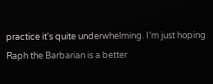practice it's quite underwhelming. I’m just hoping Raph the Barbarian is a better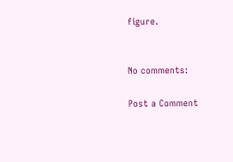figure.


No comments:

Post a Comment